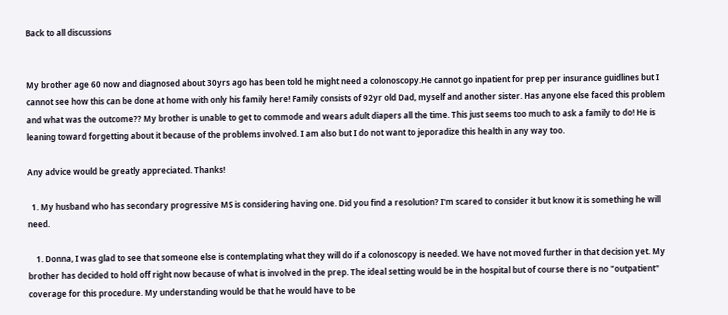Back to all discussions


My brother age 60 now and diagnosed about 30yrs ago has been told he might need a colonoscopy.He cannot go inpatient for prep per insurance guidlines but I cannot see how this can be done at home with only his family here! Family consists of 92yr old Dad, myself and another sister. Has anyone else faced this problem and what was the outcome?? My brother is unable to get to commode and wears adult diapers all the time. This just seems too much to ask a family to do! He is leaning toward forgetting about it because of the problems involved. I am also but I do not want to jeporadize this health in any way too.

Any advice would be greatly appreciated. Thanks!

  1. My husband who has secondary progressive MS is considering having one. Did you find a resolution? I'm scared to consider it but know it is something he will need.

    1. Donna, I was glad to see that someone else is contemplating what they will do if a colonoscopy is needed. We have not moved further in that decision yet. My brother has decided to hold off right now because of what is involved in the prep. The ideal setting would be in the hospital but of course there is no "outpatient" coverage for this procedure. My understanding would be that he would have to be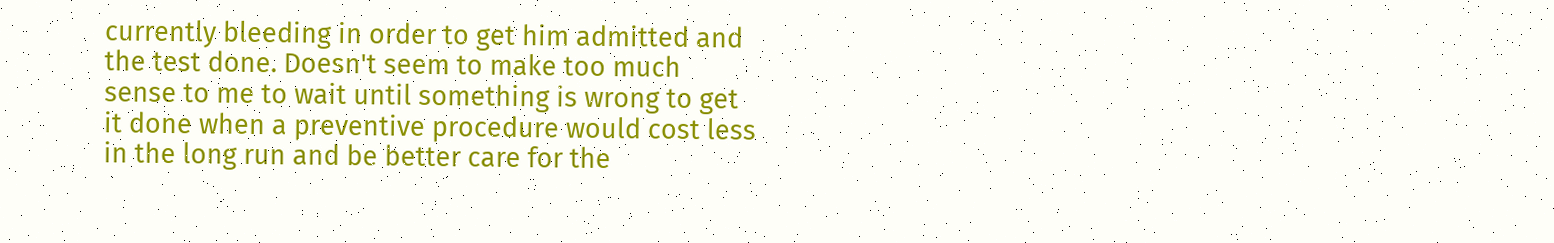currently bleeding in order to get him admitted and the test done. Doesn't seem to make too much sense to me to wait until something is wrong to get it done when a preventive procedure would cost less in the long run and be better care for the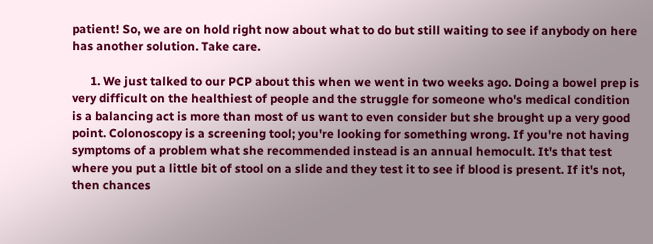patient! So, we are on hold right now about what to do but still waiting to see if anybody on here has another solution. Take care.

      1. We just talked to our PCP about this when we went in two weeks ago. Doing a bowel prep is very difficult on the healthiest of people and the struggle for someone who's medical condition is a balancing act is more than most of us want to even consider but she brought up a very good point. Colonoscopy is a screening tool; you're looking for something wrong. If you're not having symptoms of a problem what she recommended instead is an annual hemocult. It's that test where you put a little bit of stool on a slide and they test it to see if blood is present. If it's not, then chances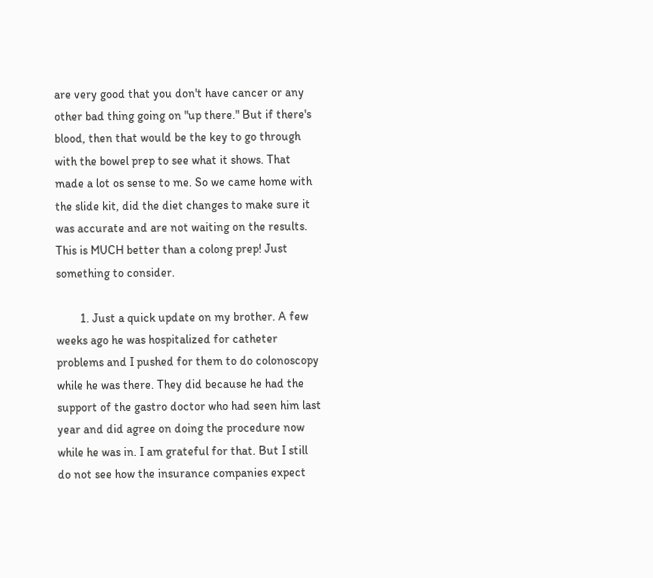are very good that you don't have cancer or any other bad thing going on "up there." But if there's blood, then that would be the key to go through with the bowel prep to see what it shows. That made a lot os sense to me. So we came home with the slide kit, did the diet changes to make sure it was accurate and are not waiting on the results. This is MUCH better than a colong prep! Just something to consider.

        1. Just a quick update on my brother. A few weeks ago he was hospitalized for catheter problems and I pushed for them to do colonoscopy while he was there. They did because he had the support of the gastro doctor who had seen him last year and did agree on doing the procedure now while he was in. I am grateful for that. But I still do not see how the insurance companies expect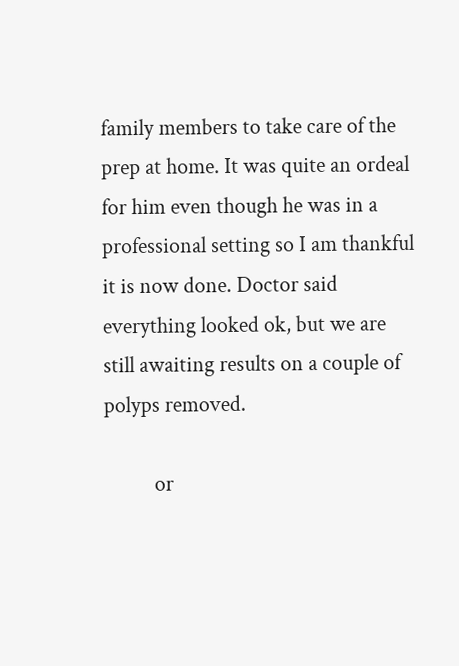family members to take care of the prep at home. It was quite an ordeal for him even though he was in a professional setting so I am thankful it is now done. Doctor said everything looked ok, but we are still awaiting results on a couple of polyps removed.

          or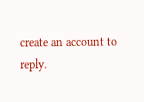create an account to reply.